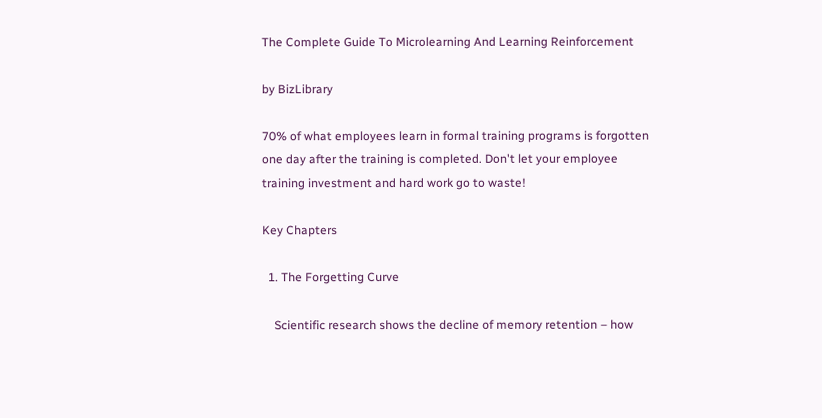The Complete Guide To Microlearning And Learning Reinforcement

by BizLibrary

70% of what employees learn in formal training programs is forgotten one day after the training is completed. Don't let your employee training investment and hard work go to waste!

Key Chapters

  1. The Forgetting Curve

    Scientific research shows the decline of memory retention – how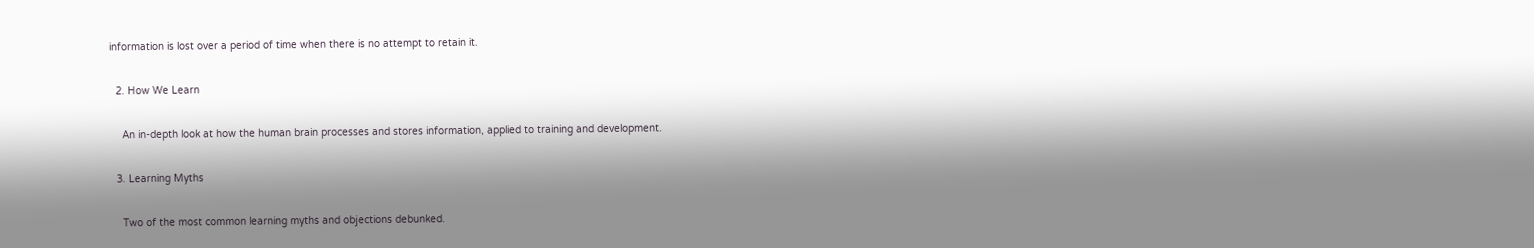information is lost over a period of time when there is no attempt to retain it.

  2. How We Learn

    An in-depth look at how the human brain processes and stores information, applied to training and development.

  3. Learning Myths

    Two of the most common learning myths and objections debunked.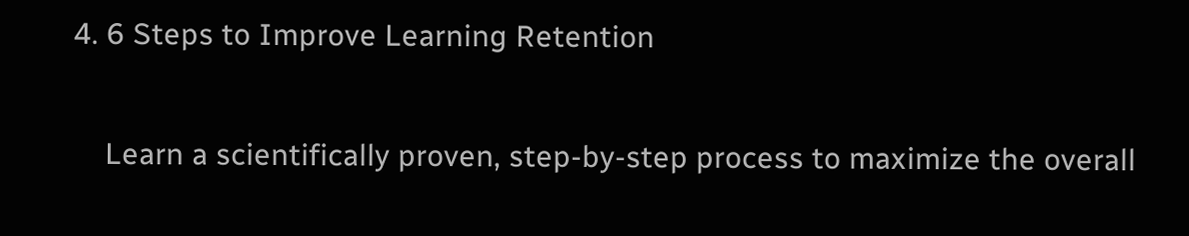4. 6 Steps to Improve Learning Retention

    Learn a scientifically proven, step-by-step process to maximize the overall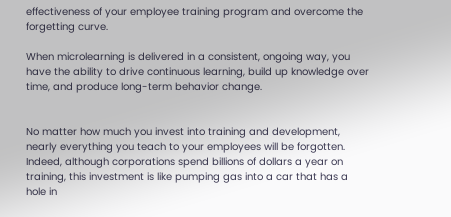effectiveness of your employee training program and overcome the forgetting curve.

When microlearning is delivered in a consistent, ongoing way, you have the ability to drive continuous learning, build up knowledge over time, and produce long-term behavior change.


No matter how much you invest into training and development, nearly everything you teach to your employees will be forgotten. Indeed, although corporations spend billions of dollars a year on training, this investment is like pumping gas into a car that has a hole in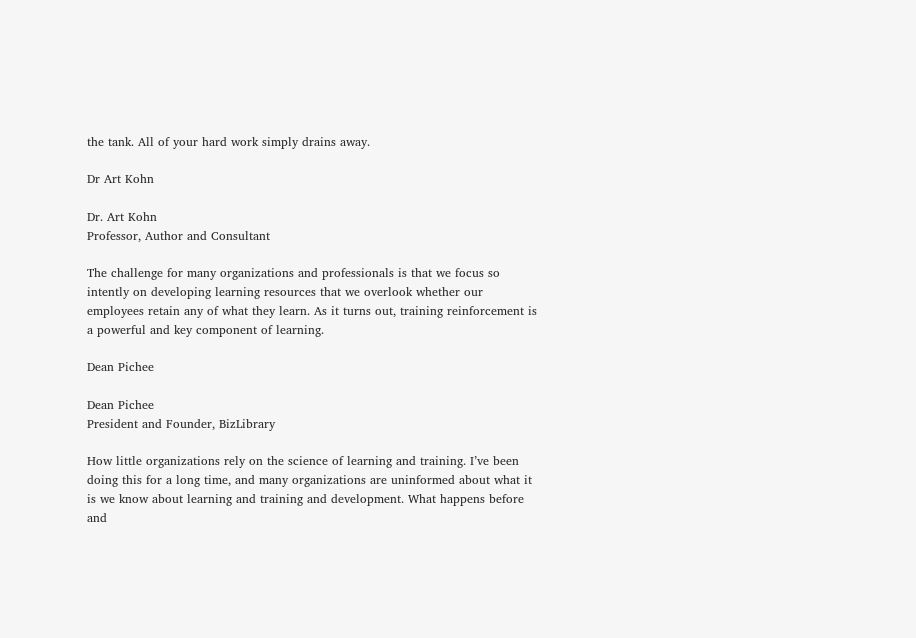the tank. All of your hard work simply drains away.

Dr Art Kohn

Dr. Art Kohn
Professor, Author and Consultant

The challenge for many organizations and professionals is that we focus so intently on developing learning resources that we overlook whether our employees retain any of what they learn. As it turns out, training reinforcement is a powerful and key component of learning.

Dean Pichee

Dean Pichee
President and Founder, BizLibrary

How little organizations rely on the science of learning and training. I’ve been doing this for a long time, and many organizations are uninformed about what it is we know about learning and training and development. What happens before and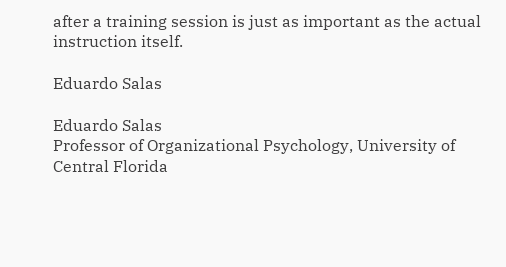after a training session is just as important as the actual instruction itself.

Eduardo Salas

Eduardo Salas
Professor of Organizational Psychology, University of Central Florida